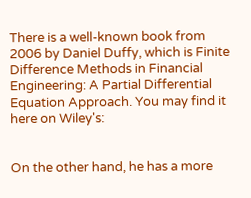There is a well-known book from 2006 by Daniel Duffy, which is Finite Difference Methods in Financial Engineering: A Partial Differential Equation Approach. You may find it here on Wiley's:


On the other hand, he has a more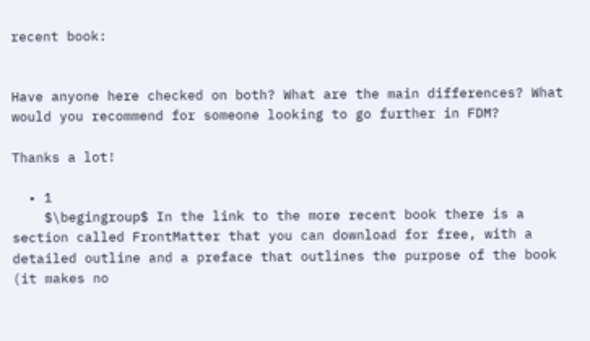recent book:


Have anyone here checked on both? What are the main differences? What would you recommend for someone looking to go further in FDM?

Thanks a lot!

  • 1
    $\begingroup$ In the link to the more recent book there is a section called FrontMatter that you can download for free, with a detailed outline and a preface that outlines the purpose of the book (it makes no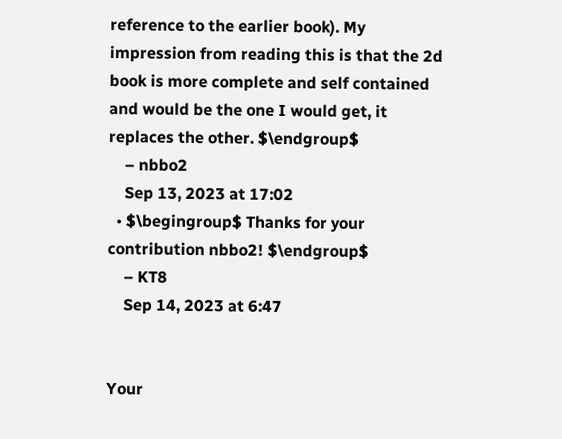reference to the earlier book). My impression from reading this is that the 2d book is more complete and self contained and would be the one I would get, it replaces the other. $\endgroup$
    – nbbo2
    Sep 13, 2023 at 17:02
  • $\begingroup$ Thanks for your contribution nbbo2! $\endgroup$
    – KT8
    Sep 14, 2023 at 6:47


Your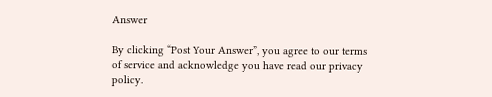Answer

By clicking “Post Your Answer”, you agree to our terms of service and acknowledge you have read our privacy policy.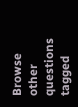Browse other questions tagged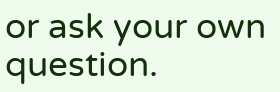or ask your own question.